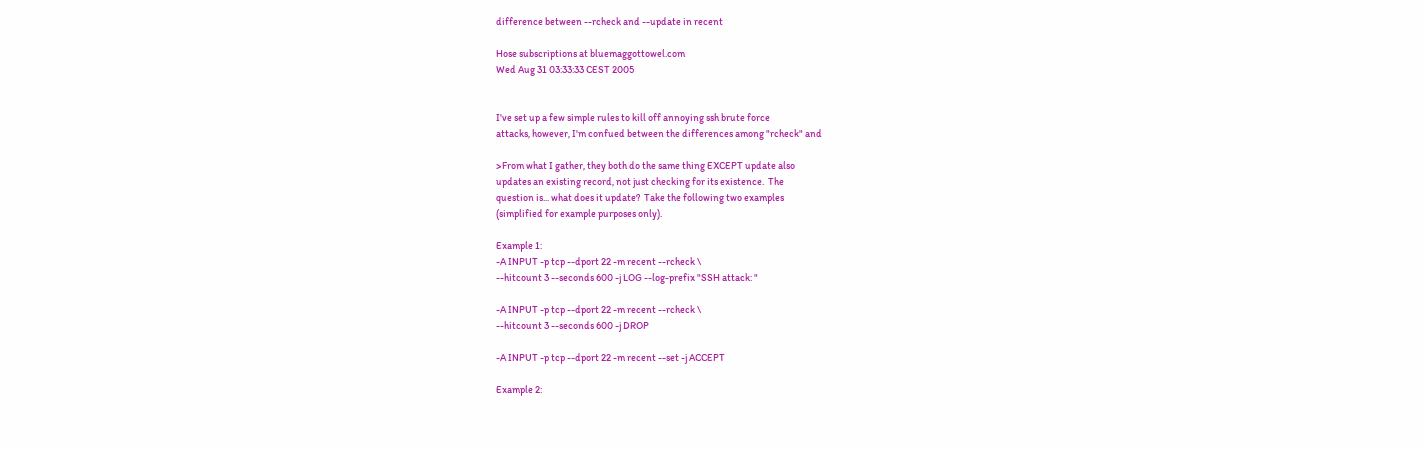difference between --rcheck and --update in recent

Hose subscriptions at bluemaggottowel.com
Wed Aug 31 03:33:33 CEST 2005


I've set up a few simple rules to kill off annoying ssh brute force
attacks, however, I'm confued between the differences among "rcheck" and

>From what I gather, they both do the same thing EXCEPT update also
updates an existing record, not just checking for its existence.  The
question is... what does it update?  Take the following two examples
(simplified for example purposes only).

Example 1:
-A INPUT -p tcp --dport 22 -m recent --rcheck \
--hitcount 3 --seconds 600 -j LOG --log-prefix "SSH attack: "

-A INPUT -p tcp --dport 22 -m recent --rcheck \
--hitcount 3 --seconds 600 -j DROP

-A INPUT -p tcp --dport 22 -m recent --set -j ACCEPT

Example 2: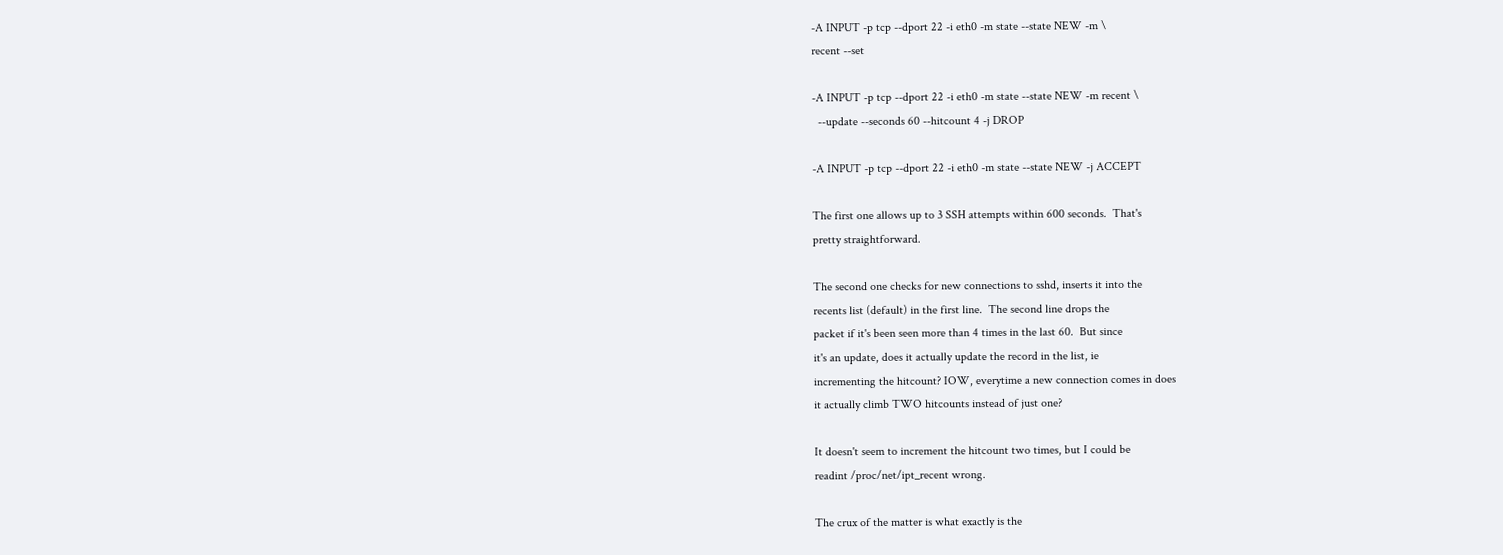-A INPUT -p tcp --dport 22 -i eth0 -m state --state NEW -m \
recent --set

-A INPUT -p tcp --dport 22 -i eth0 -m state --state NEW -m recent \
  --update --seconds 60 --hitcount 4 -j DROP

-A INPUT -p tcp --dport 22 -i eth0 -m state --state NEW -j ACCEPT

The first one allows up to 3 SSH attempts within 600 seconds.  That's
pretty straightforward.

The second one checks for new connections to sshd, inserts it into the
recents list (default) in the first line.  The second line drops the
packet if it's been seen more than 4 times in the last 60.  But since
it's an update, does it actually update the record in the list, ie
incrementing the hitcount? IOW, everytime a new connection comes in does
it actually climb TWO hitcounts instead of just one?

It doesn't seem to increment the hitcount two times, but I could be
readint /proc/net/ipt_recent wrong.

The crux of the matter is what exactly is the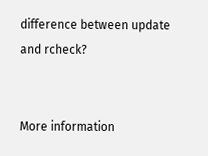difference between update
and rcheck?


More information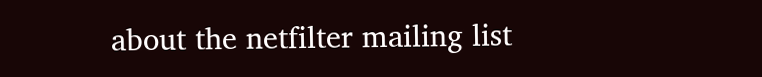about the netfilter mailing list